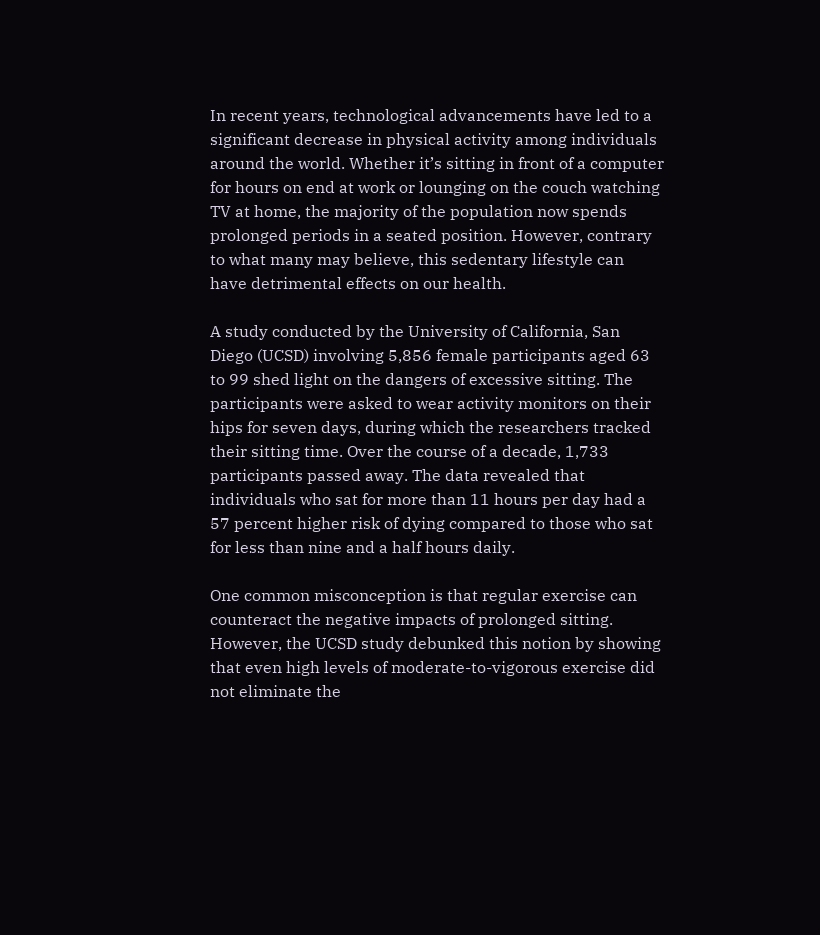In recent years, technological advancements have led to a significant decrease in physical activity among individuals around the world. Whether it’s sitting in front of a computer for hours on end at work or lounging on the couch watching TV at home, the majority of the population now spends prolonged periods in a seated position. However, contrary to what many may believe, this sedentary lifestyle can have detrimental effects on our health.

A study conducted by the University of California, San Diego (UCSD) involving 5,856 female participants aged 63 to 99 shed light on the dangers of excessive sitting. The participants were asked to wear activity monitors on their hips for seven days, during which the researchers tracked their sitting time. Over the course of a decade, 1,733 participants passed away. The data revealed that individuals who sat for more than 11 hours per day had a 57 percent higher risk of dying compared to those who sat for less than nine and a half hours daily.

One common misconception is that regular exercise can counteract the negative impacts of prolonged sitting. However, the UCSD study debunked this notion by showing that even high levels of moderate-to-vigorous exercise did not eliminate the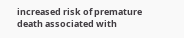increased risk of premature death associated with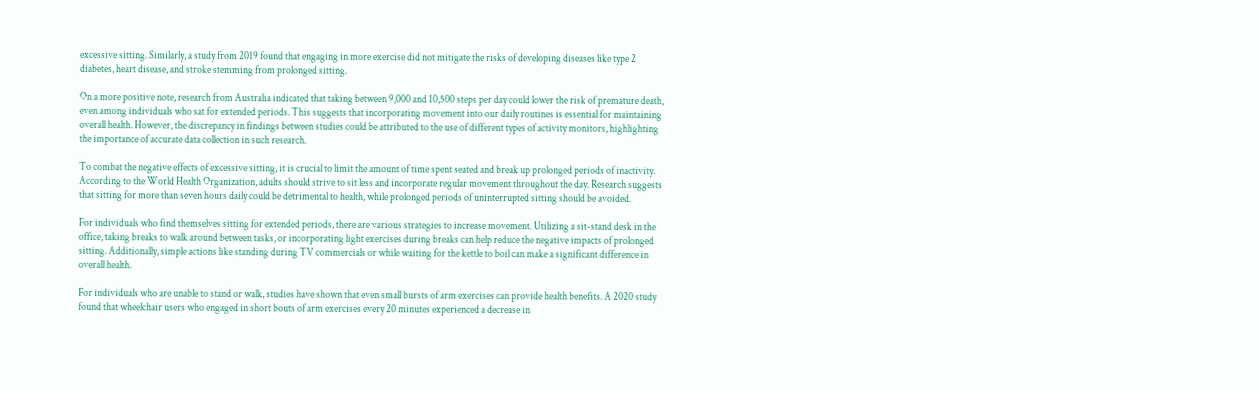excessive sitting. Similarly, a study from 2019 found that engaging in more exercise did not mitigate the risks of developing diseases like type 2 diabetes, heart disease, and stroke stemming from prolonged sitting.

On a more positive note, research from Australia indicated that taking between 9,000 and 10,500 steps per day could lower the risk of premature death, even among individuals who sat for extended periods. This suggests that incorporating movement into our daily routines is essential for maintaining overall health. However, the discrepancy in findings between studies could be attributed to the use of different types of activity monitors, highlighting the importance of accurate data collection in such research.

To combat the negative effects of excessive sitting, it is crucial to limit the amount of time spent seated and break up prolonged periods of inactivity. According to the World Health Organization, adults should strive to sit less and incorporate regular movement throughout the day. Research suggests that sitting for more than seven hours daily could be detrimental to health, while prolonged periods of uninterrupted sitting should be avoided.

For individuals who find themselves sitting for extended periods, there are various strategies to increase movement. Utilizing a sit-stand desk in the office, taking breaks to walk around between tasks, or incorporating light exercises during breaks can help reduce the negative impacts of prolonged sitting. Additionally, simple actions like standing during TV commercials or while waiting for the kettle to boil can make a significant difference in overall health.

For individuals who are unable to stand or walk, studies have shown that even small bursts of arm exercises can provide health benefits. A 2020 study found that wheelchair users who engaged in short bouts of arm exercises every 20 minutes experienced a decrease in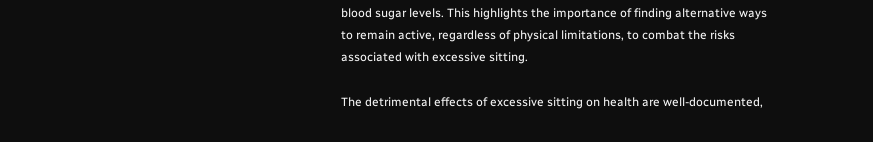blood sugar levels. This highlights the importance of finding alternative ways to remain active, regardless of physical limitations, to combat the risks associated with excessive sitting.

The detrimental effects of excessive sitting on health are well-documented,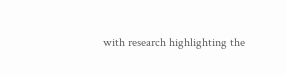with research highlighting the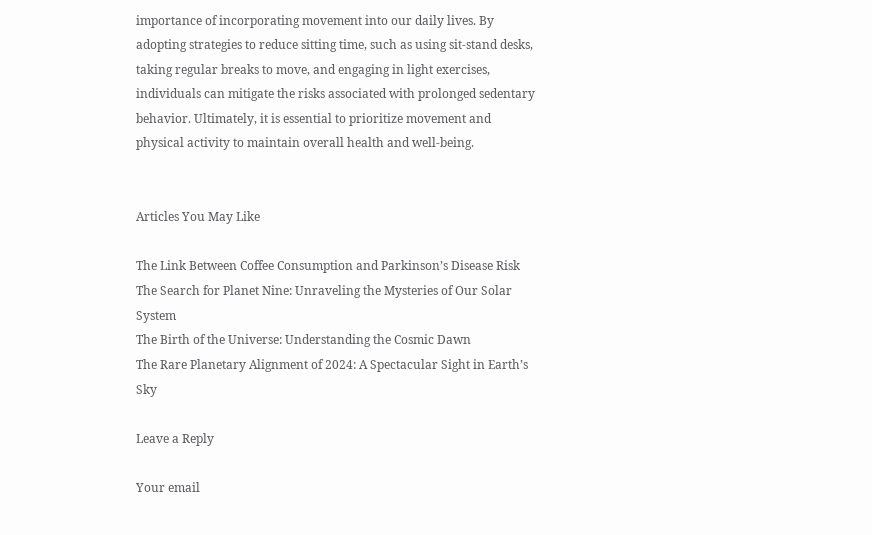importance of incorporating movement into our daily lives. By adopting strategies to reduce sitting time, such as using sit-stand desks, taking regular breaks to move, and engaging in light exercises, individuals can mitigate the risks associated with prolonged sedentary behavior. Ultimately, it is essential to prioritize movement and physical activity to maintain overall health and well-being.


Articles You May Like

The Link Between Coffee Consumption and Parkinson’s Disease Risk
The Search for Planet Nine: Unraveling the Mysteries of Our Solar System
The Birth of the Universe: Understanding the Cosmic Dawn
The Rare Planetary Alignment of 2024: A Spectacular Sight in Earth’s Sky

Leave a Reply

Your email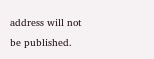address will not be published.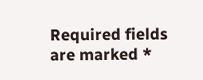Required fields are marked *